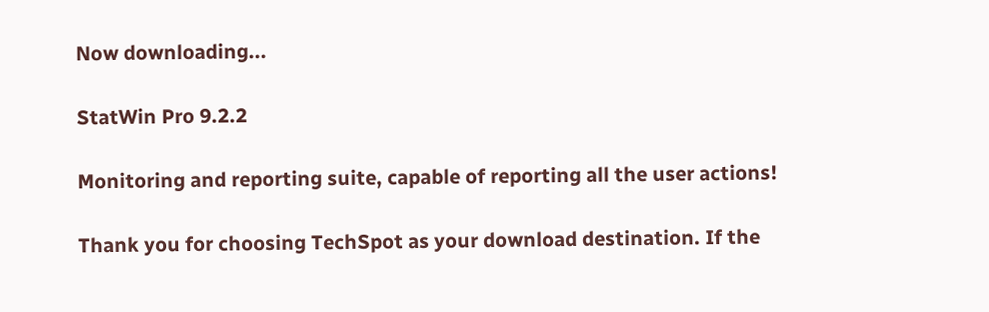Now downloading...

StatWin Pro 9.2.2

Monitoring and reporting suite, capable of reporting all the user actions!

Thank you for choosing TechSpot as your download destination. If the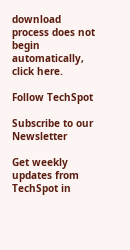download process does not begin automatically, click here.

Follow TechSpot

Subscribe to our Newsletter

Get weekly updates from TechSpot in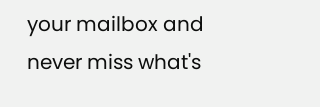your mailbox and never miss what's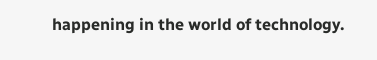happening in the world of technology.